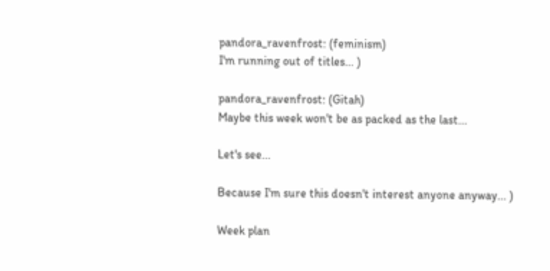pandora_ravenfrost: (feminism)
I'm running out of titles... )

pandora_ravenfrost: (Gitah)
Maybe this week won't be as packed as the last...

Let's see...

Because I'm sure this doesn't interest anyone anyway... )

Week plan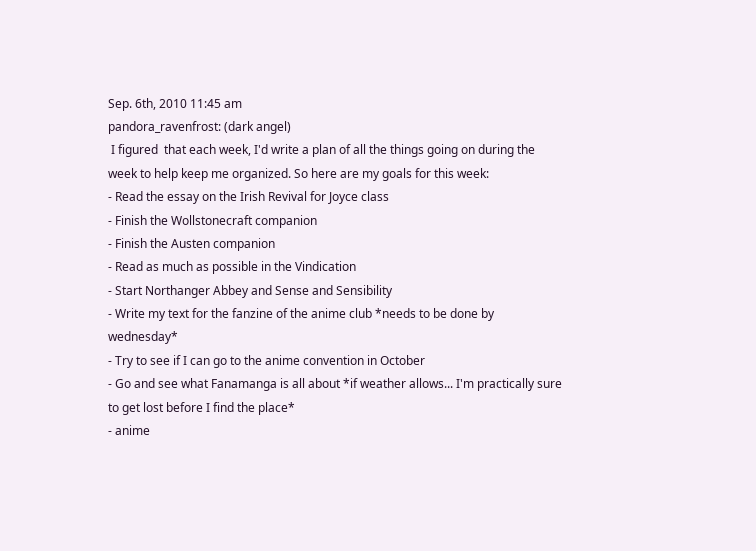Sep. 6th, 2010 11:45 am
pandora_ravenfrost: (dark angel)
 I figured  that each week, I'd write a plan of all the things going on during the week to help keep me organized. So here are my goals for this week:
- Read the essay on the Irish Revival for Joyce class
- Finish the Wollstonecraft companion
- Finish the Austen companion
- Read as much as possible in the Vindication
- Start Northanger Abbey and Sense and Sensibility
- Write my text for the fanzine of the anime club *needs to be done by wednesday*
- Try to see if I can go to the anime convention in October
- Go and see what Fanamanga is all about *if weather allows... I'm practically sure to get lost before I find the place*
- anime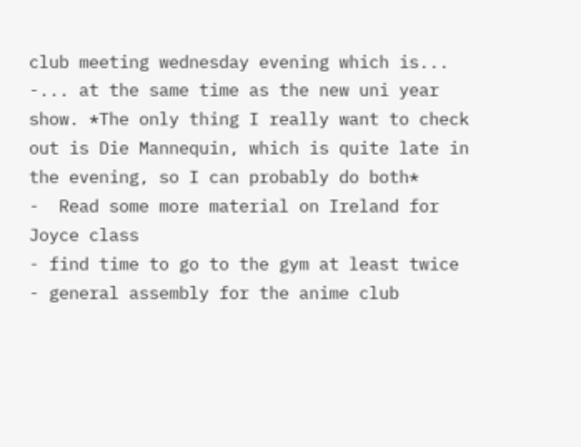club meeting wednesday evening which is...
-... at the same time as the new uni year show. *The only thing I really want to check out is Die Mannequin, which is quite late in the evening, so I can probably do both*
-  Read some more material on Ireland for Joyce class
- find time to go to the gym at least twice
- general assembly for the anime club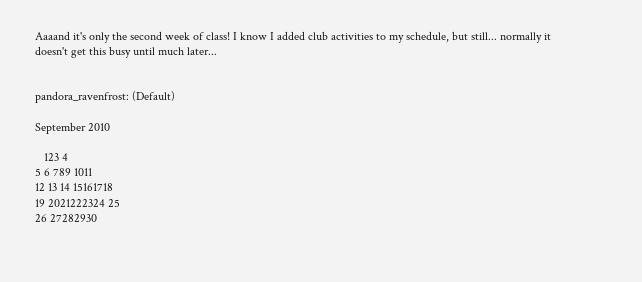Aaaand it's only the second week of class! I know I added club activities to my schedule, but still... normally it doesn't get this busy until much later...


pandora_ravenfrost: (Default)

September 2010

   123 4
5 6 789 1011
12 13 14 15161718
19 2021222324 25
26 27282930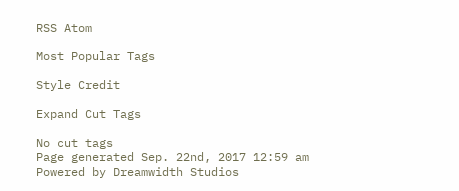RSS Atom

Most Popular Tags

Style Credit

Expand Cut Tags

No cut tags
Page generated Sep. 22nd, 2017 12:59 am
Powered by Dreamwidth Studios